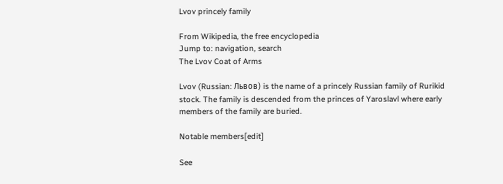Lvov princely family

From Wikipedia, the free encyclopedia
Jump to: navigation, search
The Lvov Coat of Arms

Lvov (Russian: Львов) is the name of a princely Russian family of Rurikid stock. The family is descended from the princes of Yaroslavl where early members of the family are buried.

Notable members[edit]

See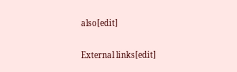also[edit]

External links[edit]